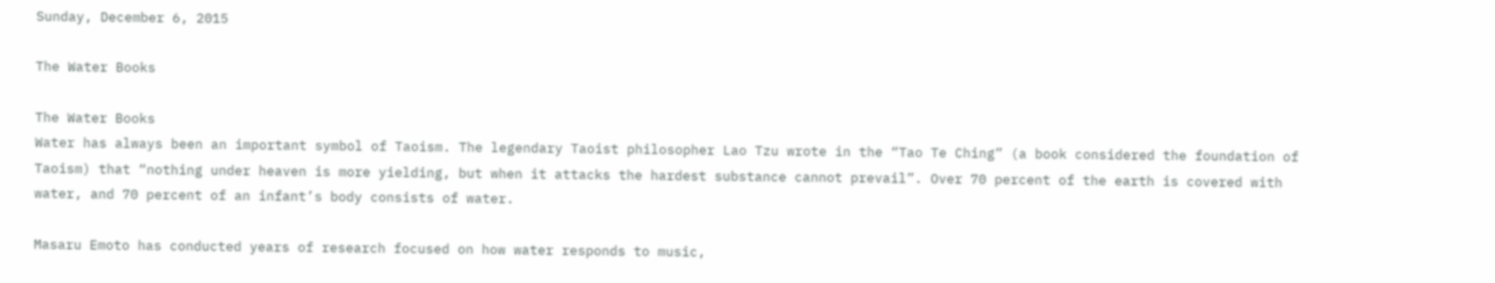Sunday, December 6, 2015

The Water Books

The Water Books
Water has always been an important symbol of Taoism. The legendary Taoist philosopher Lao Tzu wrote in the “Tao Te Ching” (a book considered the foundation of Taoism) that “nothing under heaven is more yielding, but when it attacks the hardest substance cannot prevail”. Over 70 percent of the earth is covered with water, and 70 percent of an infant’s body consists of water.

Masaru Emoto has conducted years of research focused on how water responds to music,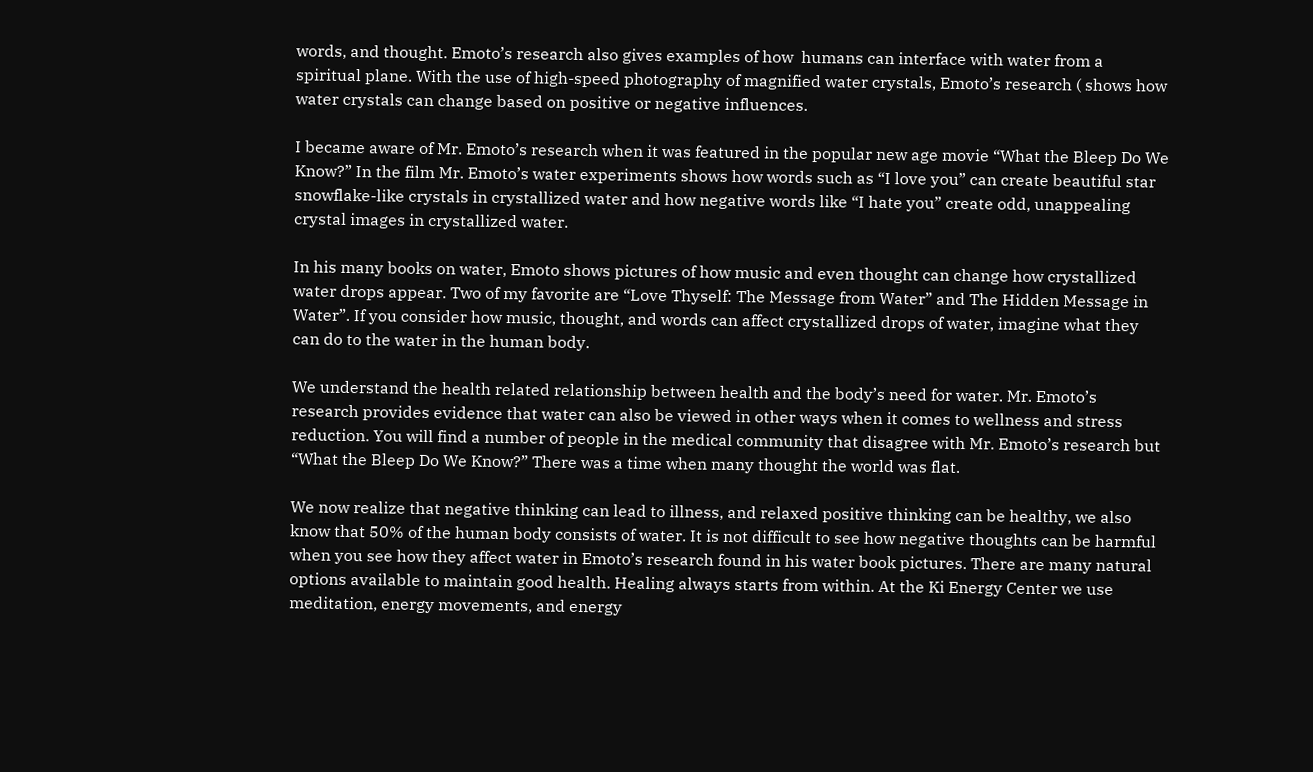words, and thought. Emoto’s research also gives examples of how  humans can interface with water from a spiritual plane. With the use of high-speed photography of magnified water crystals, Emoto’s research ( shows how water crystals can change based on positive or negative influences.

I became aware of Mr. Emoto’s research when it was featured in the popular new age movie “What the Bleep Do We Know?” In the film Mr. Emoto’s water experiments shows how words such as “I love you” can create beautiful star snowflake-like crystals in crystallized water and how negative words like “I hate you” create odd, unappealing crystal images in crystallized water.

In his many books on water, Emoto shows pictures of how music and even thought can change how crystallized water drops appear. Two of my favorite are “Love Thyself: The Message from Water” and The Hidden Message in Water”. If you consider how music, thought, and words can affect crystallized drops of water, imagine what they can do to the water in the human body.

We understand the health related relationship between health and the body’s need for water. Mr. Emoto’s research provides evidence that water can also be viewed in other ways when it comes to wellness and stress reduction. You will find a number of people in the medical community that disagree with Mr. Emoto’s research but “What the Bleep Do We Know?” There was a time when many thought the world was flat.

We now realize that negative thinking can lead to illness, and relaxed positive thinking can be healthy, we also know that 50% of the human body consists of water. It is not difficult to see how negative thoughts can be harmful when you see how they affect water in Emoto’s research found in his water book pictures. There are many natural options available to maintain good health. Healing always starts from within. At the Ki Energy Center we use meditation, energy movements, and energy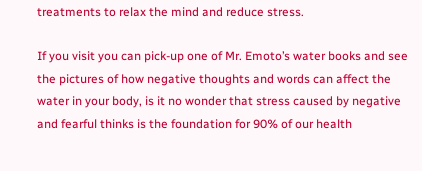treatments to relax the mind and reduce stress.

If you visit you can pick-up one of Mr. Emoto’s water books and see the pictures of how negative thoughts and words can affect the water in your body, is it no wonder that stress caused by negative and fearful thinks is the foundation for 90% of our health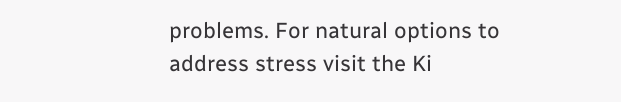problems. For natural options to address stress visit the Ki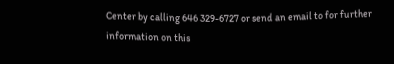Center by calling 646 329-6727 or send an email to for further information on this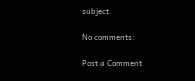subject.

No comments:

Post a Comment